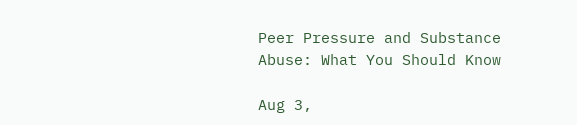Peer Pressure and Substance Abuse: What You Should Know

Aug 3,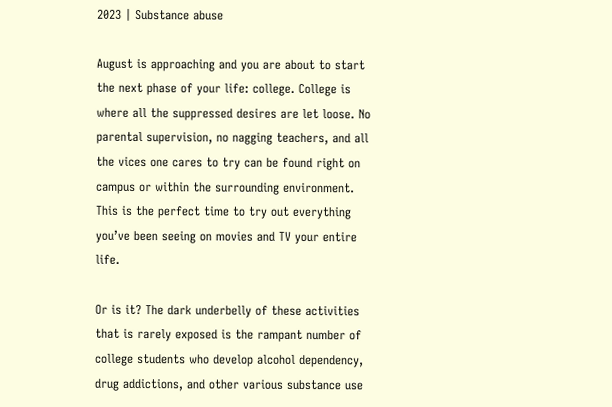2023 | Substance abuse

August is approaching and you are about to start the next phase of your life: college. College is where all the suppressed desires are let loose. No parental supervision, no nagging teachers, and all the vices one cares to try can be found right on campus or within the surrounding environment. This is the perfect time to try out everything you’ve been seeing on movies and TV your entire life.

Or is it? The dark underbelly of these activities that is rarely exposed is the rampant number of college students who develop alcohol dependency, drug addictions, and other various substance use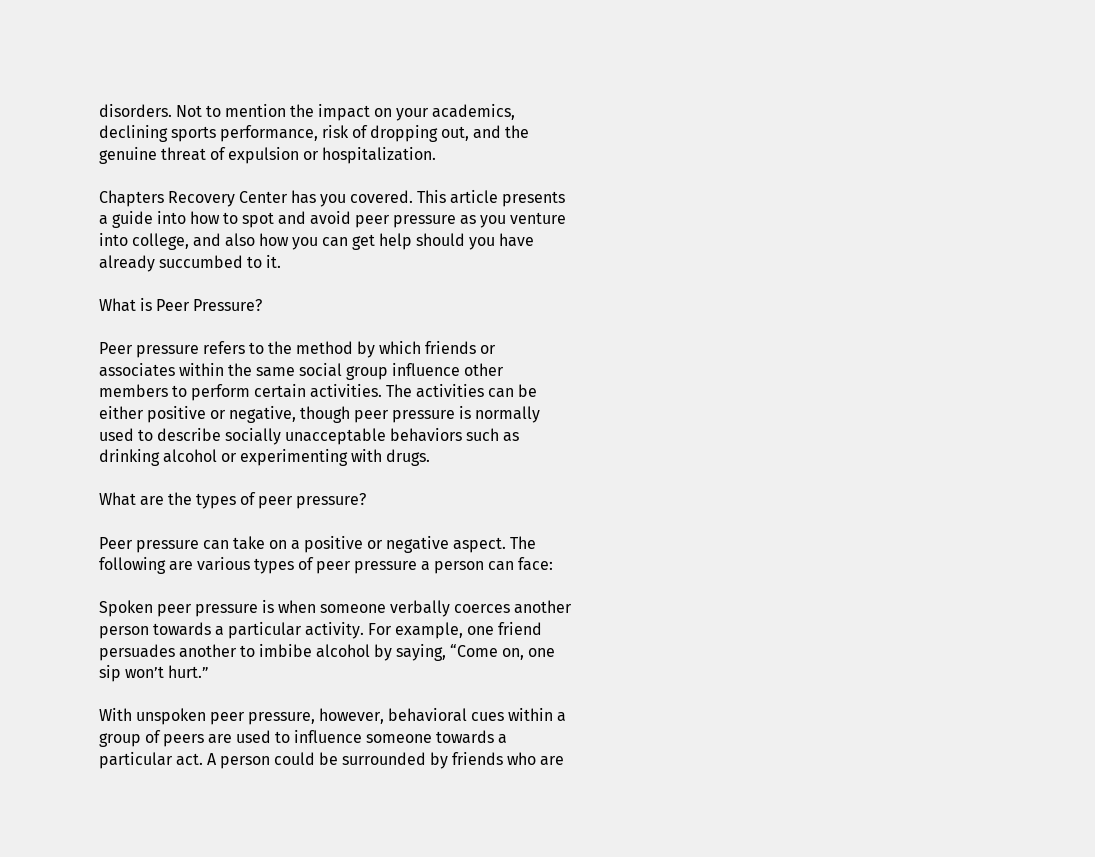disorders. Not to mention the impact on your academics, declining sports performance, risk of dropping out, and the genuine threat of expulsion or hospitalization.

Chapters Recovery Center has you covered. This article presents a guide into how to spot and avoid peer pressure as you venture into college, and also how you can get help should you have already succumbed to it.

What is Peer Pressure?

Peer pressure refers to the method by which friends or associates within the same social group influence other members to perform certain activities. The activities can be either positive or negative, though peer pressure is normally used to describe socially unacceptable behaviors such as drinking alcohol or experimenting with drugs.

What are the types of peer pressure?

Peer pressure can take on a positive or negative aspect. The following are various types of peer pressure a person can face:

Spoken peer pressure is when someone verbally coerces another person towards a particular activity. For example, one friend persuades another to imbibe alcohol by saying, “Come on, one sip won’t hurt.”

With unspoken peer pressure, however, behavioral cues within a group of peers are used to influence someone towards a particular act. A person could be surrounded by friends who are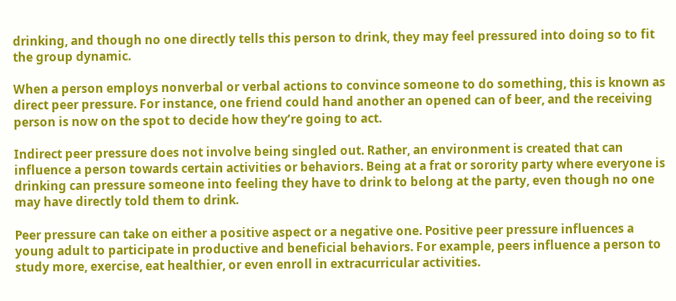drinking, and though no one directly tells this person to drink, they may feel pressured into doing so to fit the group dynamic.

When a person employs nonverbal or verbal actions to convince someone to do something, this is known as direct peer pressure. For instance, one friend could hand another an opened can of beer, and the receiving person is now on the spot to decide how they’re going to act.

Indirect peer pressure does not involve being singled out. Rather, an environment is created that can influence a person towards certain activities or behaviors. Being at a frat or sorority party where everyone is drinking can pressure someone into feeling they have to drink to belong at the party, even though no one may have directly told them to drink.

Peer pressure can take on either a positive aspect or a negative one. Positive peer pressure influences a young adult to participate in productive and beneficial behaviors. For example, peers influence a person to study more, exercise, eat healthier, or even enroll in extracurricular activities.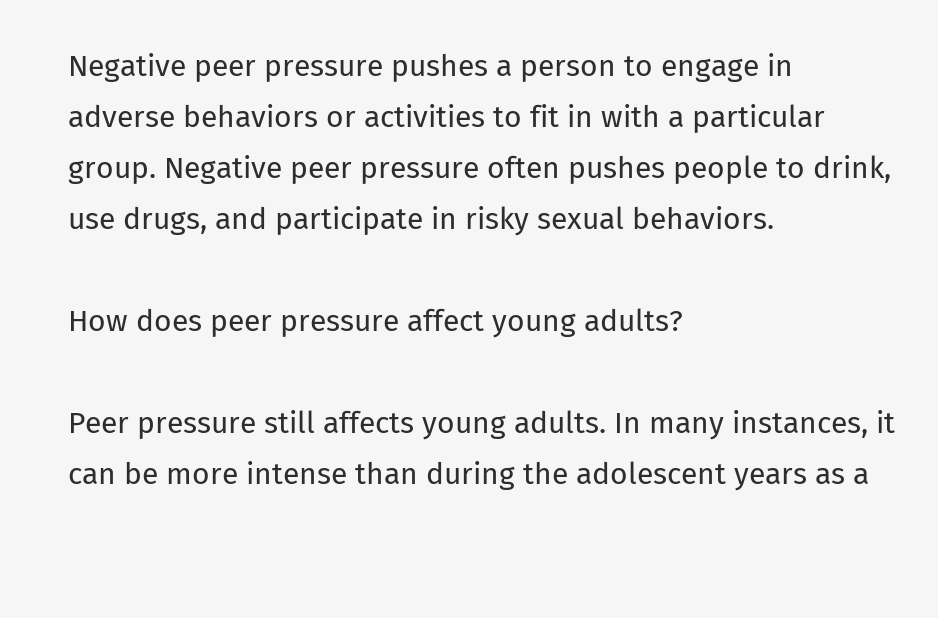Negative peer pressure pushes a person to engage in adverse behaviors or activities to fit in with a particular group. Negative peer pressure often pushes people to drink, use drugs, and participate in risky sexual behaviors.

How does peer pressure affect young adults?

Peer pressure still affects young adults. In many instances, it can be more intense than during the adolescent years as a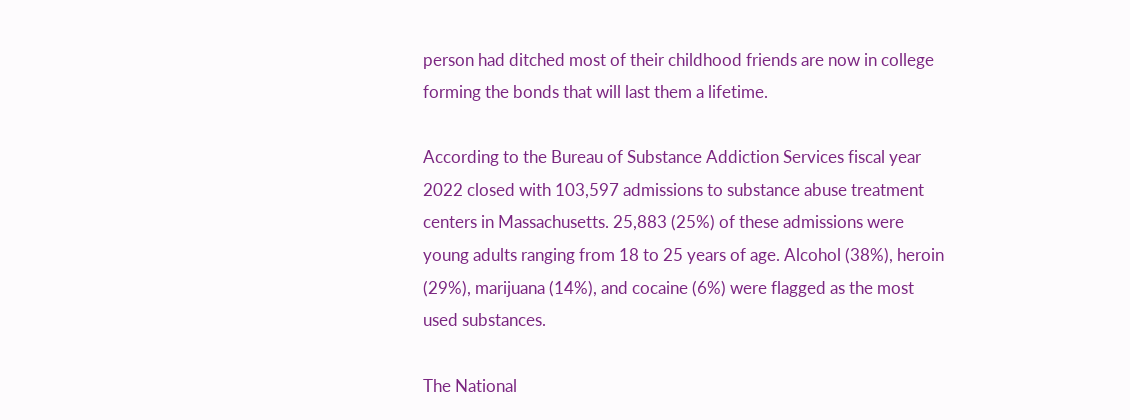person had ditched most of their childhood friends are now in college forming the bonds that will last them a lifetime.

According to the Bureau of Substance Addiction Services fiscal year 2022 closed with 103,597 admissions to substance abuse treatment centers in Massachusetts. 25,883 (25%) of these admissions were young adults ranging from 18 to 25 years of age. Alcohol (38%), heroin (29%), marijuana (14%), and cocaine (6%) were flagged as the most used substances.

The National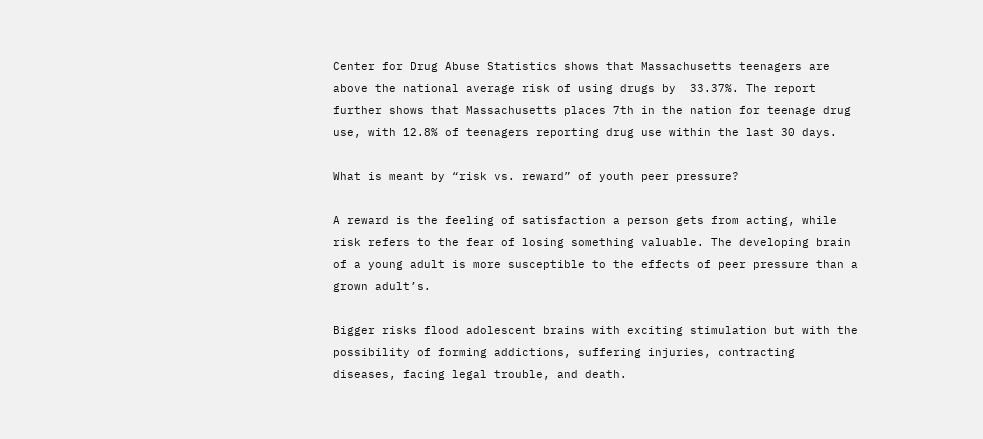Center for Drug Abuse Statistics shows that Massachusetts teenagers are above the national average risk of using drugs by  33.37%. The report further shows that Massachusetts places 7th in the nation for teenage drug use, with 12.8% of teenagers reporting drug use within the last 30 days.

What is meant by “risk vs. reward” of youth peer pressure?

A reward is the feeling of satisfaction a person gets from acting, while risk refers to the fear of losing something valuable. The developing brain of a young adult is more susceptible to the effects of peer pressure than a grown adult’s.

Bigger risks flood adolescent brains with exciting stimulation but with the possibility of forming addictions, suffering injuries, contracting diseases, facing legal trouble, and death.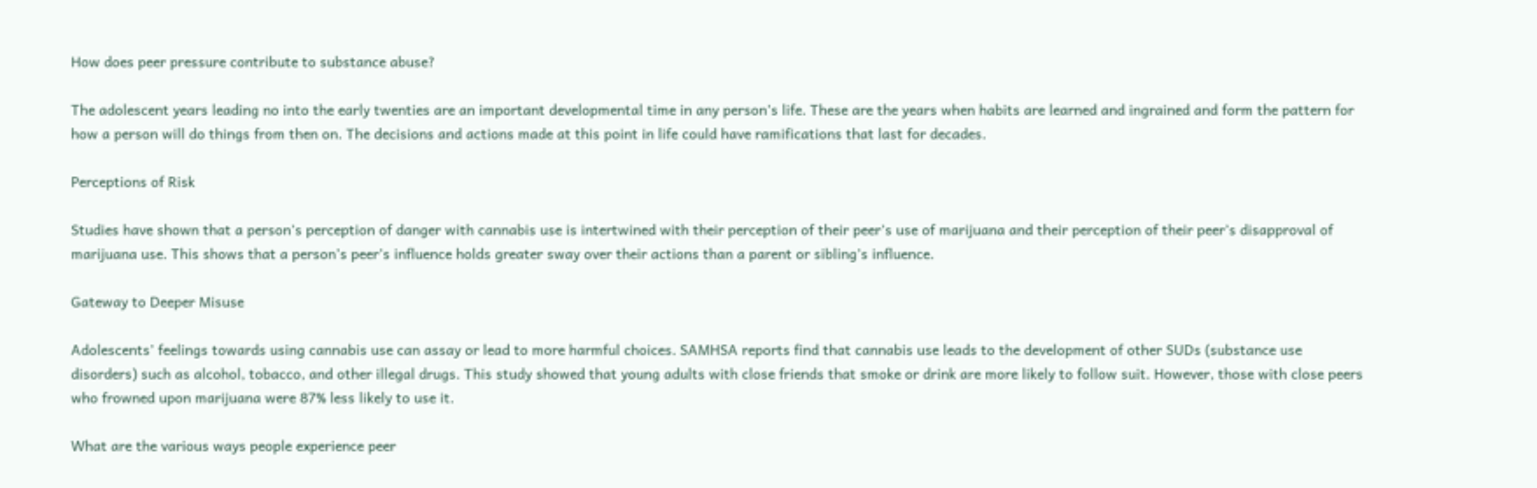How does peer pressure contribute to substance abuse?

The adolescent years leading no into the early twenties are an important developmental time in any person’s life. These are the years when habits are learned and ingrained and form the pattern for how a person will do things from then on. The decisions and actions made at this point in life could have ramifications that last for decades.

Perceptions of Risk

Studies have shown that a person’s perception of danger with cannabis use is intertwined with their perception of their peer’s use of marijuana and their perception of their peer’s disapproval of marijuana use. This shows that a person’s peer’s influence holds greater sway over their actions than a parent or sibling’s influence.

Gateway to Deeper Misuse

Adolescents’ feelings towards using cannabis use can assay or lead to more harmful choices. SAMHSA reports find that cannabis use leads to the development of other SUDs (substance use disorders) such as alcohol, tobacco, and other illegal drugs. This study showed that young adults with close friends that smoke or drink are more likely to follow suit. However, those with close peers who frowned upon marijuana were 87% less likely to use it.

What are the various ways people experience peer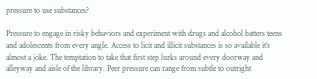pressure to use substances?

Pressure to engage in risky behaviors and experiment with drugs and alcohol batters teens and adolescents from every angle. Access to licit and illicit substances is so available it’s almost a joke. The temptation to take that first step lurks around every doorway and alleyway and aisle of the library. Peer pressure can range from subtle to outright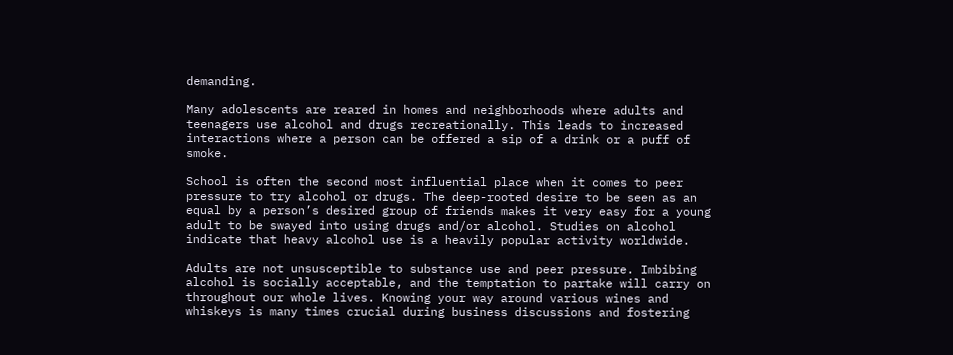demanding.

Many adolescents are reared in homes and neighborhoods where adults and teenagers use alcohol and drugs recreationally. This leads to increased interactions where a person can be offered a sip of a drink or a puff of smoke.

School is often the second most influential place when it comes to peer pressure to try alcohol or drugs. The deep-rooted desire to be seen as an equal by a person’s desired group of friends makes it very easy for a young adult to be swayed into using drugs and/or alcohol. Studies on alcohol indicate that heavy alcohol use is a heavily popular activity worldwide.

Adults are not unsusceptible to substance use and peer pressure. Imbibing alcohol is socially acceptable, and the temptation to partake will carry on throughout our whole lives. Knowing your way around various wines and whiskeys is many times crucial during business discussions and fostering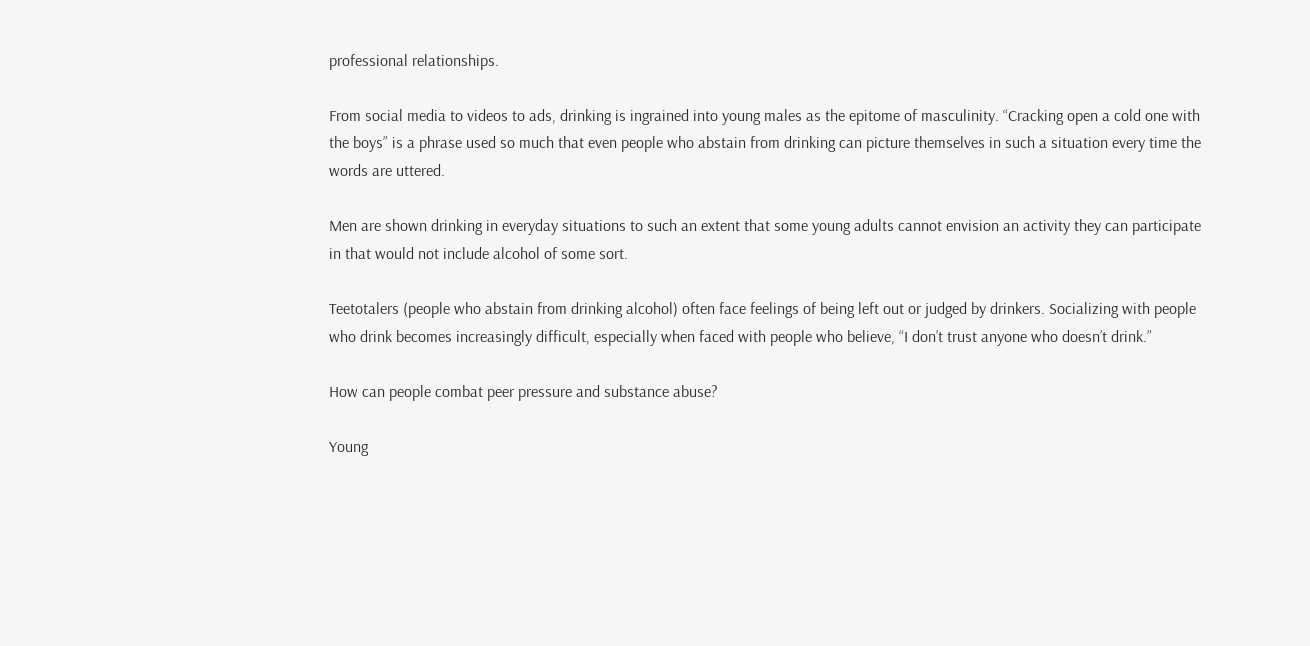professional relationships.

From social media to videos to ads, drinking is ingrained into young males as the epitome of masculinity. “Cracking open a cold one with the boys” is a phrase used so much that even people who abstain from drinking can picture themselves in such a situation every time the words are uttered.

Men are shown drinking in everyday situations to such an extent that some young adults cannot envision an activity they can participate in that would not include alcohol of some sort.

Teetotalers (people who abstain from drinking alcohol) often face feelings of being left out or judged by drinkers. Socializing with people who drink becomes increasingly difficult, especially when faced with people who believe, “I don’t trust anyone who doesn’t drink.”

How can people combat peer pressure and substance abuse?

Young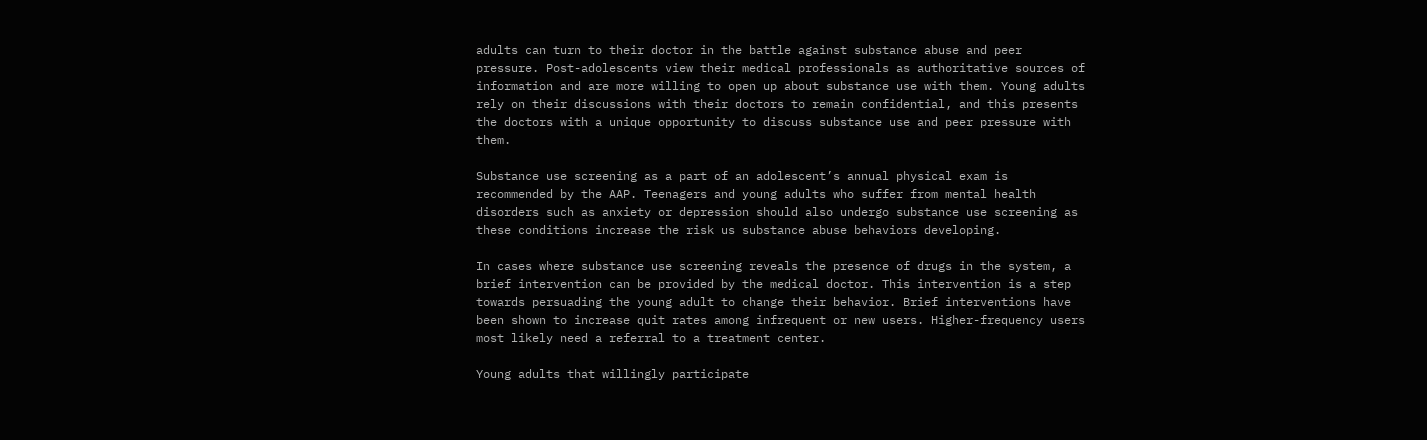adults can turn to their doctor in the battle against substance abuse and peer pressure. Post-adolescents view their medical professionals as authoritative sources of information and are more willing to open up about substance use with them. Young adults rely on their discussions with their doctors to remain confidential, and this presents the doctors with a unique opportunity to discuss substance use and peer pressure with them.

Substance use screening as a part of an adolescent’s annual physical exam is recommended by the AAP. Teenagers and young adults who suffer from mental health disorders such as anxiety or depression should also undergo substance use screening as these conditions increase the risk us substance abuse behaviors developing.

In cases where substance use screening reveals the presence of drugs in the system, a brief intervention can be provided by the medical doctor. This intervention is a step towards persuading the young adult to change their behavior. Brief interventions have been shown to increase quit rates among infrequent or new users. Higher-frequency users most likely need a referral to a treatment center.

Young adults that willingly participate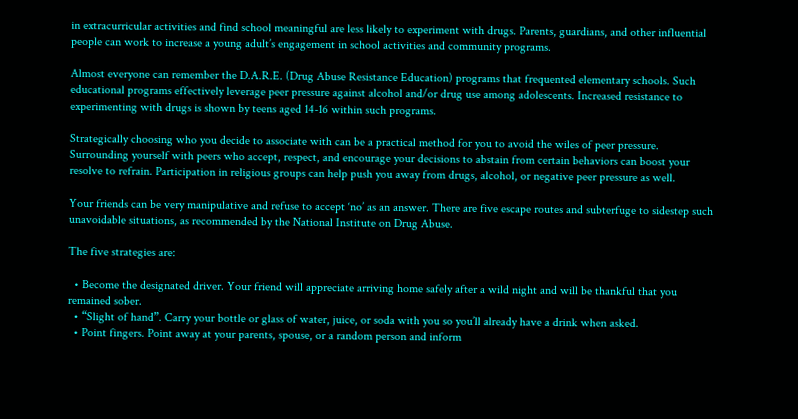in extracurricular activities and find school meaningful are less likely to experiment with drugs. Parents, guardians, and other influential people can work to increase a young adult’s engagement in school activities and community programs.

Almost everyone can remember the D.A.R.E. (Drug Abuse Resistance Education) programs that frequented elementary schools. Such educational programs effectively leverage peer pressure against alcohol and/or drug use among adolescents. Increased resistance to experimenting with drugs is shown by teens aged 14-16 within such programs.

Strategically choosing who you decide to associate with can be a practical method for you to avoid the wiles of peer pressure. Surrounding yourself with peers who accept, respect, and encourage your decisions to abstain from certain behaviors can boost your resolve to refrain. Participation in religious groups can help push you away from drugs, alcohol, or negative peer pressure as well.

Your friends can be very manipulative and refuse to accept ‘no’ as an answer. There are five escape routes and subterfuge to sidestep such unavoidable situations, as recommended by the National Institute on Drug Abuse.

The five strategies are:

  • Become the designated driver. Your friend will appreciate arriving home safely after a wild night and will be thankful that you remained sober.
  • “Slight of hand”. Carry your bottle or glass of water, juice, or soda with you so you’ll already have a drink when asked.
  • Point fingers. Point away at your parents, spouse, or a random person and inform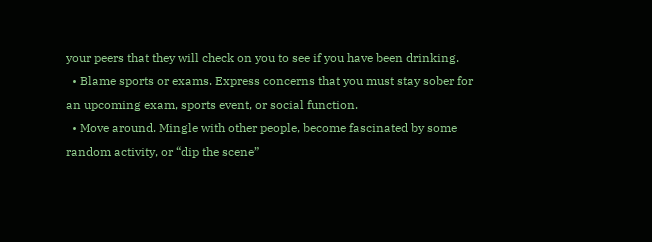your peers that they will check on you to see if you have been drinking.
  • Blame sports or exams. Express concerns that you must stay sober for an upcoming exam, sports event, or social function.
  • Move around. Mingle with other people, become fascinated by some random activity, or “dip the scene”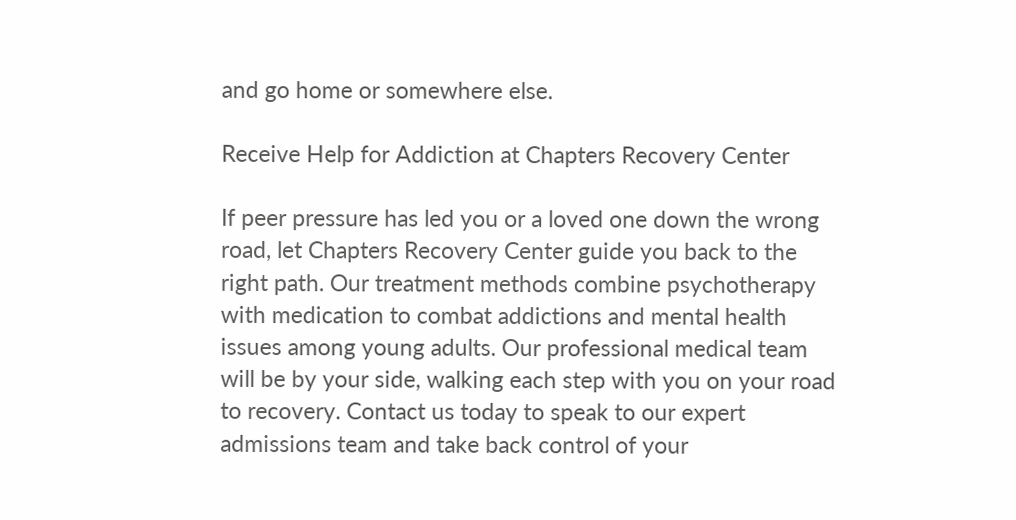and go home or somewhere else.

Receive Help for Addiction at Chapters Recovery Center

If peer pressure has led you or a loved one down the wrong road, let Chapters Recovery Center guide you back to the right path. Our treatment methods combine psychotherapy with medication to combat addictions and mental health issues among young adults. Our professional medical team will be by your side, walking each step with you on your road to recovery. Contact us today to speak to our expert admissions team and take back control of your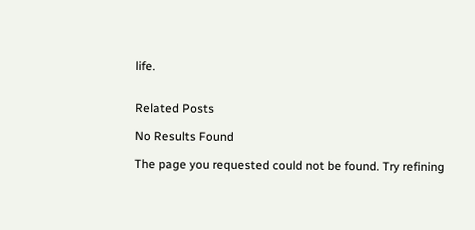life.


Related Posts

No Results Found

The page you requested could not be found. Try refining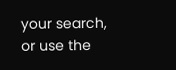your search, or use the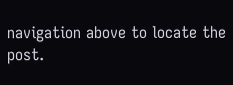navigation above to locate the post.